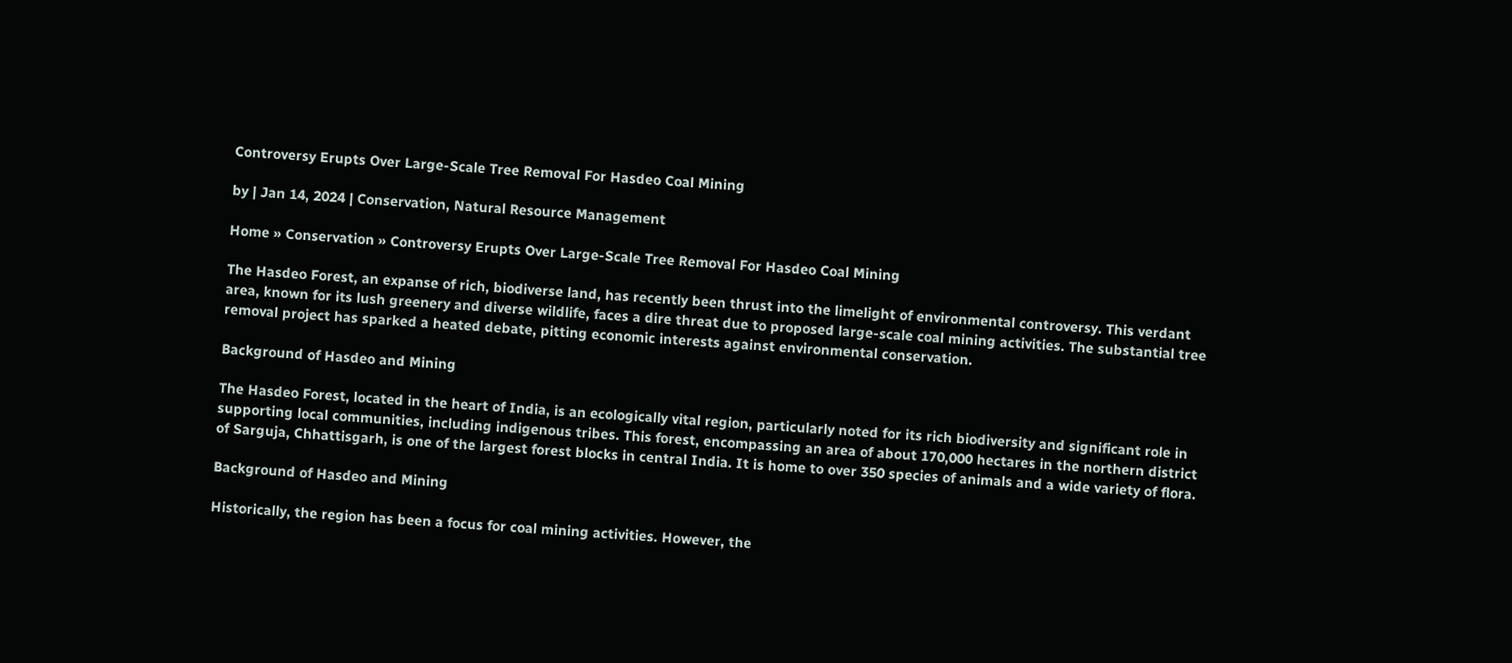Controversy Erupts Over Large-Scale Tree Removal For Hasdeo Coal Mining

by | Jan 14, 2024 | Conservation, Natural Resource Management

Home » Conservation » Controversy Erupts Over Large-Scale Tree Removal For Hasdeo Coal Mining

The Hasdeo Forest, an expanse of rich, biodiverse land, has recently been thrust into the limelight of environmental controversy. This verdant area, known for its lush greenery and diverse wildlife, faces a dire threat due to proposed large-scale coal mining activities. The substantial tree removal project has sparked a heated debate, pitting economic interests against environmental conservation.

Background of Hasdeo and Mining

The Hasdeo Forest, located in the heart of India, is an ecologically vital region, particularly noted for its rich biodiversity and significant role in supporting local communities, including indigenous tribes. This forest, encompassing an area of about 170,000 hectares in the northern district of Sarguja, Chhattisgarh, is one of the largest forest blocks in central India. It is home to over 350 species of animals and a wide variety of flora.

Background of Hasdeo and Mining

Historically, the region has been a focus for coal mining activities. However, the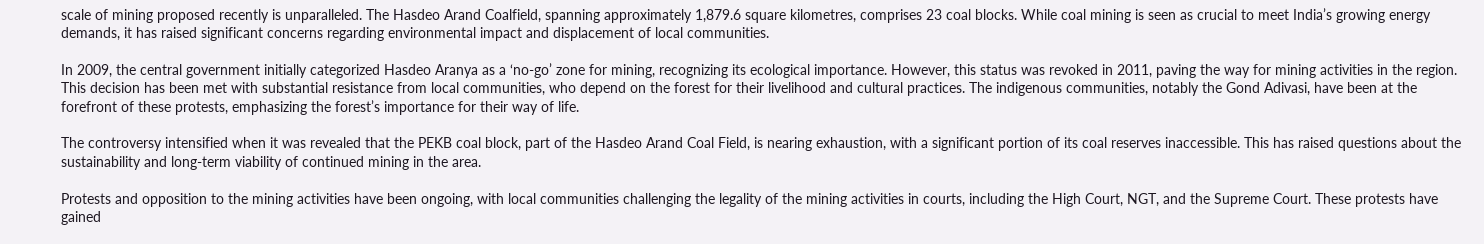scale of mining proposed recently is unparalleled. The Hasdeo Arand Coalfield, spanning approximately 1,879.6 square kilometres, comprises 23 coal blocks. While coal mining is seen as crucial to meet India’s growing energy demands, it has raised significant concerns regarding environmental impact and displacement of local communities.

In 2009, the central government initially categorized Hasdeo Aranya as a ‘no-go’ zone for mining, recognizing its ecological importance. However, this status was revoked in 2011, paving the way for mining activities in the region. This decision has been met with substantial resistance from local communities, who depend on the forest for their livelihood and cultural practices. The indigenous communities, notably the Gond Adivasi, have been at the forefront of these protests, emphasizing the forest’s importance for their way of life.

The controversy intensified when it was revealed that the PEKB coal block, part of the Hasdeo Arand Coal Field, is nearing exhaustion, with a significant portion of its coal reserves inaccessible. This has raised questions about the sustainability and long-term viability of continued mining in the area.

Protests and opposition to the mining activities have been ongoing, with local communities challenging the legality of the mining activities in courts, including the High Court, NGT, and the Supreme Court. These protests have gained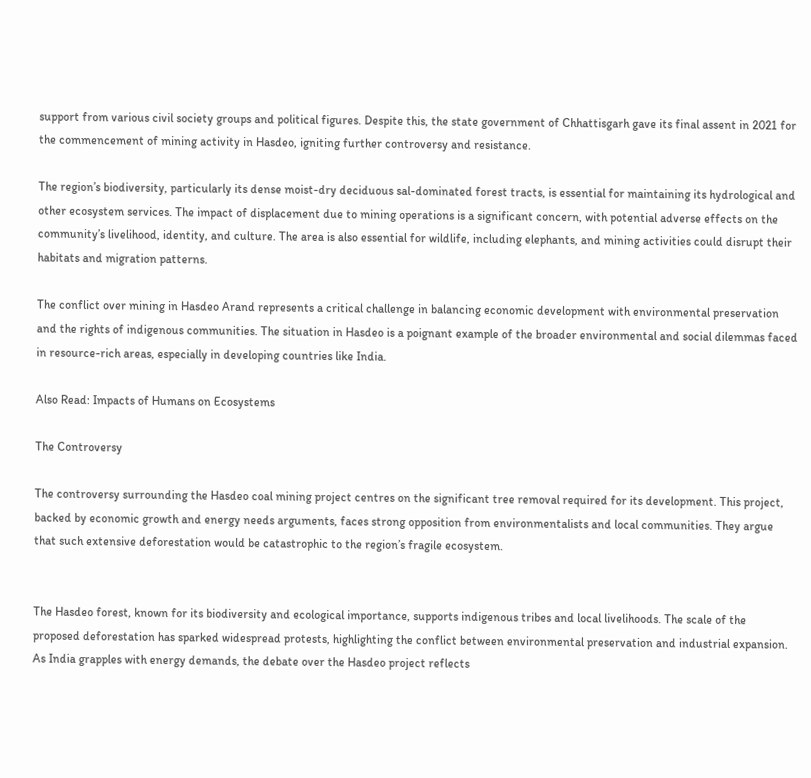support from various civil society groups and political figures. Despite this, the state government of Chhattisgarh gave its final assent in 2021 for the commencement of mining activity in Hasdeo, igniting further controversy and resistance.

The region’s biodiversity, particularly its dense moist-dry deciduous sal-dominated forest tracts, is essential for maintaining its hydrological and other ecosystem services. The impact of displacement due to mining operations is a significant concern, with potential adverse effects on the community’s livelihood, identity, and culture. The area is also essential for wildlife, including elephants, and mining activities could disrupt their habitats and migration patterns.

The conflict over mining in Hasdeo Arand represents a critical challenge in balancing economic development with environmental preservation and the rights of indigenous communities. The situation in Hasdeo is a poignant example of the broader environmental and social dilemmas faced in resource-rich areas, especially in developing countries like India.

Also Read: Impacts of Humans on Ecosystems

The Controversy

The controversy surrounding the Hasdeo coal mining project centres on the significant tree removal required for its development. This project, backed by economic growth and energy needs arguments, faces strong opposition from environmentalists and local communities. They argue that such extensive deforestation would be catastrophic to the region’s fragile ecosystem.


The Hasdeo forest, known for its biodiversity and ecological importance, supports indigenous tribes and local livelihoods. The scale of the proposed deforestation has sparked widespread protests, highlighting the conflict between environmental preservation and industrial expansion. As India grapples with energy demands, the debate over the Hasdeo project reflects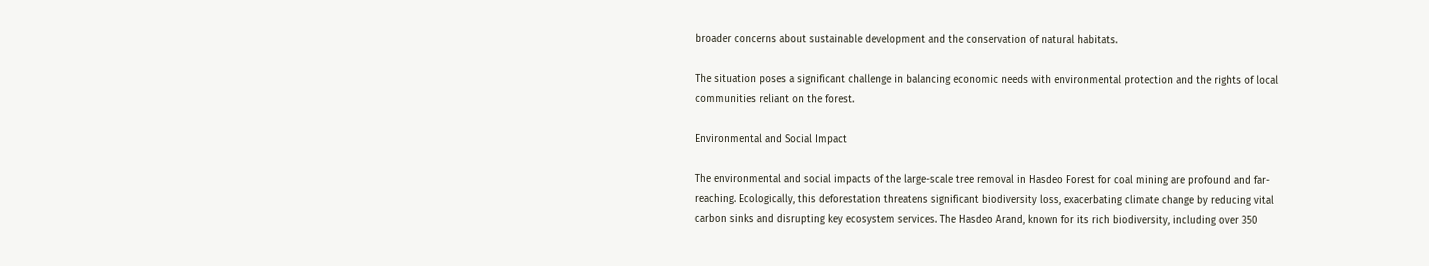broader concerns about sustainable development and the conservation of natural habitats.

The situation poses a significant challenge in balancing economic needs with environmental protection and the rights of local communities reliant on the forest.

Environmental and Social Impact

The environmental and social impacts of the large-scale tree removal in Hasdeo Forest for coal mining are profound and far-reaching. Ecologically, this deforestation threatens significant biodiversity loss, exacerbating climate change by reducing vital carbon sinks and disrupting key ecosystem services. The Hasdeo Arand, known for its rich biodiversity, including over 350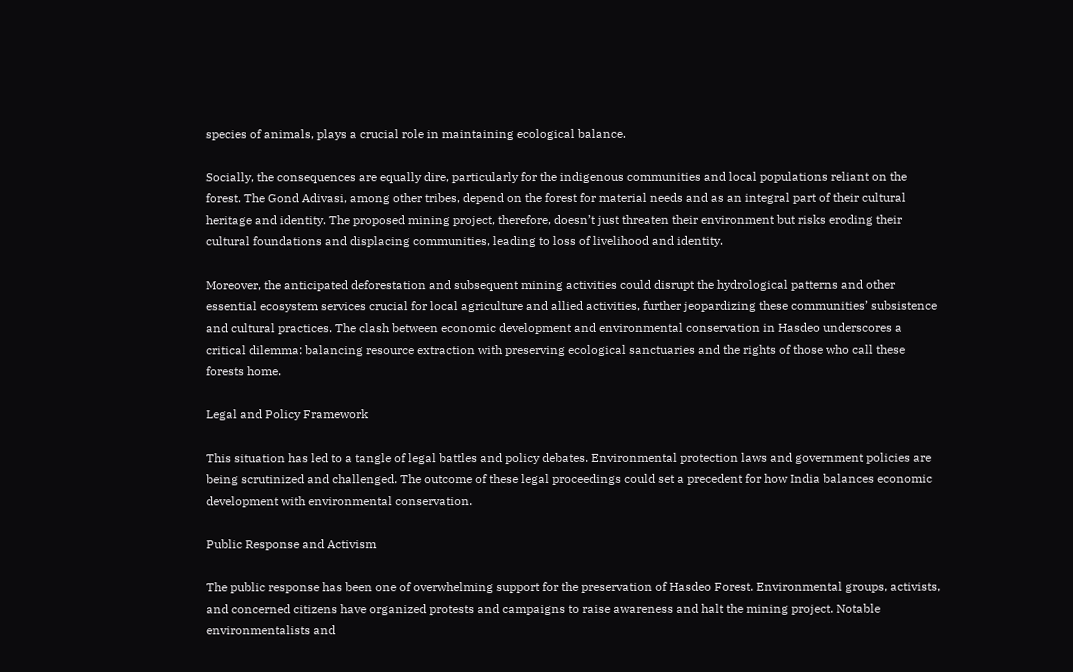species of animals, plays a crucial role in maintaining ecological balance.

Socially, the consequences are equally dire, particularly for the indigenous communities and local populations reliant on the forest. The Gond Adivasi, among other tribes, depend on the forest for material needs and as an integral part of their cultural heritage and identity. The proposed mining project, therefore, doesn’t just threaten their environment but risks eroding their cultural foundations and displacing communities, leading to loss of livelihood and identity.

Moreover, the anticipated deforestation and subsequent mining activities could disrupt the hydrological patterns and other essential ecosystem services crucial for local agriculture and allied activities, further jeopardizing these communities’ subsistence and cultural practices. The clash between economic development and environmental conservation in Hasdeo underscores a critical dilemma: balancing resource extraction with preserving ecological sanctuaries and the rights of those who call these forests home.

Legal and Policy Framework

This situation has led to a tangle of legal battles and policy debates. Environmental protection laws and government policies are being scrutinized and challenged. The outcome of these legal proceedings could set a precedent for how India balances economic development with environmental conservation.

Public Response and Activism

The public response has been one of overwhelming support for the preservation of Hasdeo Forest. Environmental groups, activists, and concerned citizens have organized protests and campaigns to raise awareness and halt the mining project. Notable environmentalists and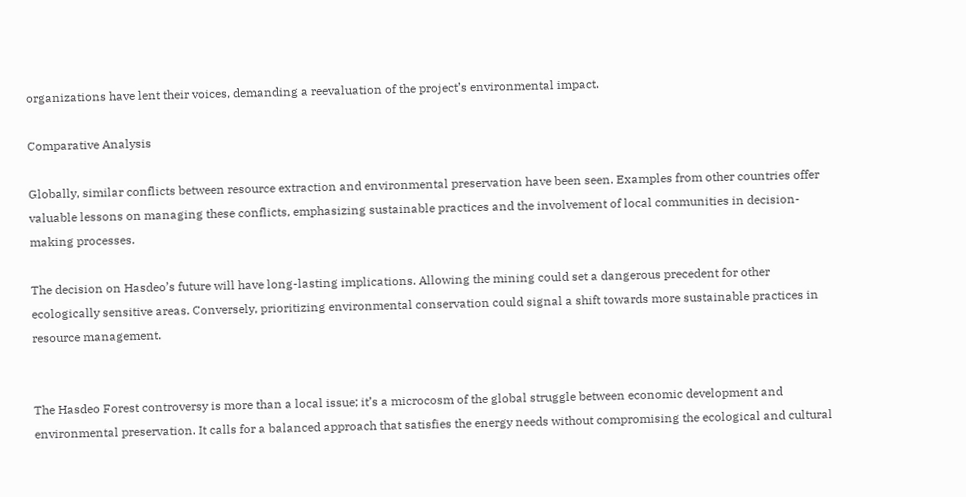organizations have lent their voices, demanding a reevaluation of the project’s environmental impact.

Comparative Analysis

Globally, similar conflicts between resource extraction and environmental preservation have been seen. Examples from other countries offer valuable lessons on managing these conflicts, emphasizing sustainable practices and the involvement of local communities in decision-making processes.

The decision on Hasdeo’s future will have long-lasting implications. Allowing the mining could set a dangerous precedent for other ecologically sensitive areas. Conversely, prioritizing environmental conservation could signal a shift towards more sustainable practices in resource management.


The Hasdeo Forest controversy is more than a local issue; it’s a microcosm of the global struggle between economic development and environmental preservation. It calls for a balanced approach that satisfies the energy needs without compromising the ecological and cultural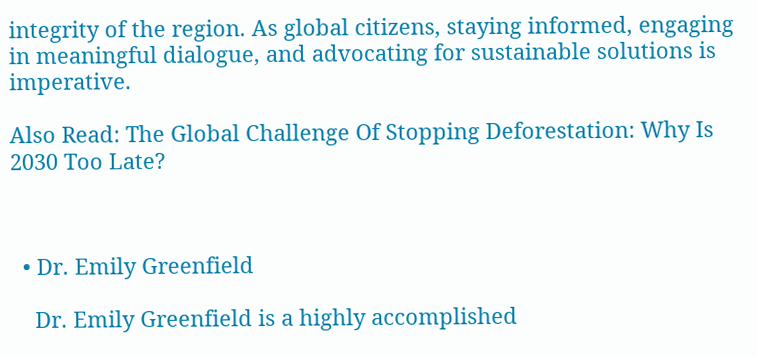integrity of the region. As global citizens, staying informed, engaging in meaningful dialogue, and advocating for sustainable solutions is imperative.

Also Read: The Global Challenge Of Stopping Deforestation: Why Is 2030 Too Late?



  • Dr. Emily Greenfield

    Dr. Emily Greenfield is a highly accomplished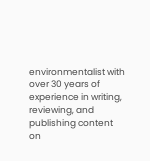environmentalist with over 30 years of experience in writing, reviewing, and publishing content on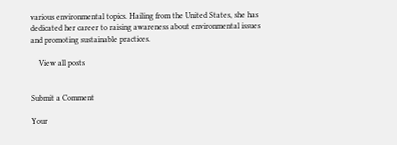various environmental topics. Hailing from the United States, she has dedicated her career to raising awareness about environmental issues and promoting sustainable practices.

    View all posts


Submit a Comment

Your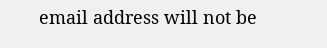email address will not be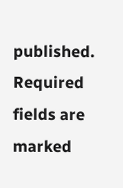published. Required fields are marked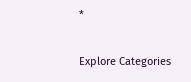*

Explore Categories